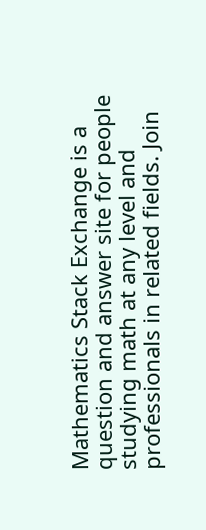Mathematics Stack Exchange is a question and answer site for people studying math at any level and professionals in related fields. Join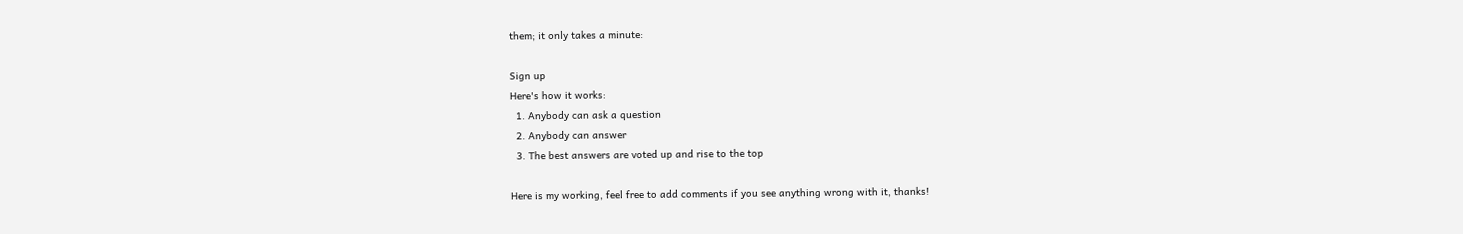them; it only takes a minute:

Sign up
Here's how it works:
  1. Anybody can ask a question
  2. Anybody can answer
  3. The best answers are voted up and rise to the top

Here is my working, feel free to add comments if you see anything wrong with it, thanks!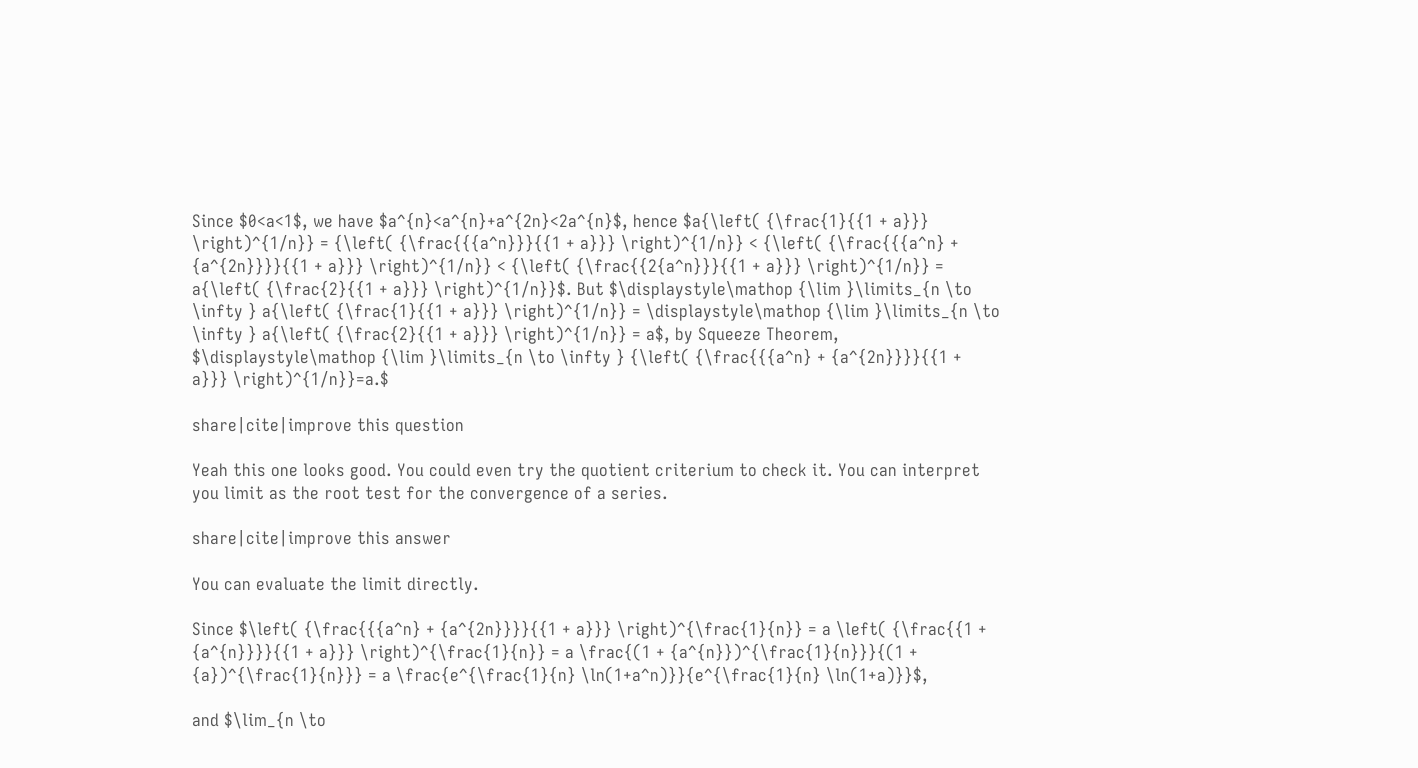Since $0<a<1$, we have $a^{n}<a^{n}+a^{2n}<2a^{n}$, hence $a{\left( {\frac{1}{{1 + a}}} \right)^{1/n}} = {\left( {\frac{{{a^n}}}{{1 + a}}} \right)^{1/n}} < {\left( {\frac{{{a^n} + {a^{2n}}}}{{1 + a}}} \right)^{1/n}} < {\left( {\frac{{2{a^n}}}{{1 + a}}} \right)^{1/n}} = a{\left( {\frac{2}{{1 + a}}} \right)^{1/n}}$. But $\displaystyle\mathop {\lim }\limits_{n \to \infty } a{\left( {\frac{1}{{1 + a}}} \right)^{1/n}} = \displaystyle\mathop {\lim }\limits_{n \to \infty } a{\left( {\frac{2}{{1 + a}}} \right)^{1/n}} = a$, by Squeeze Theorem, $\displaystyle\mathop {\lim }\limits_{n \to \infty } {\left( {\frac{{{a^n} + {a^{2n}}}}{{1 + a}}} \right)^{1/n}}=a.$

share|cite|improve this question

Yeah this one looks good. You could even try the quotient criterium to check it. You can interpret you limit as the root test for the convergence of a series.

share|cite|improve this answer

You can evaluate the limit directly.

Since $\left( {\frac{{{a^n} + {a^{2n}}}}{{1 + a}}} \right)^{\frac{1}{n}} = a \left( {\frac{{1 + {a^{n}}}}{{1 + a}}} \right)^{\frac{1}{n}} = a \frac{(1 + {a^{n}})^{\frac{1}{n}}}{(1 + {a})^{\frac{1}{n}}} = a \frac{e^{\frac{1}{n} \ln(1+a^n)}}{e^{\frac{1}{n} \ln(1+a)}}$,

and $\lim_{n \to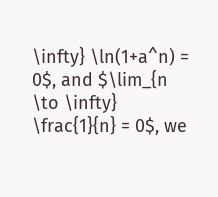\infty} \ln(1+a^n) = 0$, and $\lim_{n \to \infty} \frac{1}{n} = 0$, we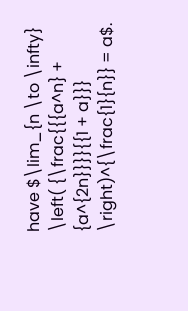have $\lim_{n \to \infty} \left( {\frac{{{a^n} + {a^{2n}}}}{{1 + a}}} \right)^{\frac{1}{n}} = a$.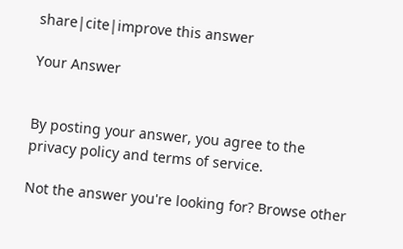share|cite|improve this answer

Your Answer


By posting your answer, you agree to the privacy policy and terms of service.

Not the answer you're looking for? Browse other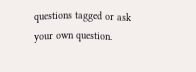questions tagged or ask your own question.